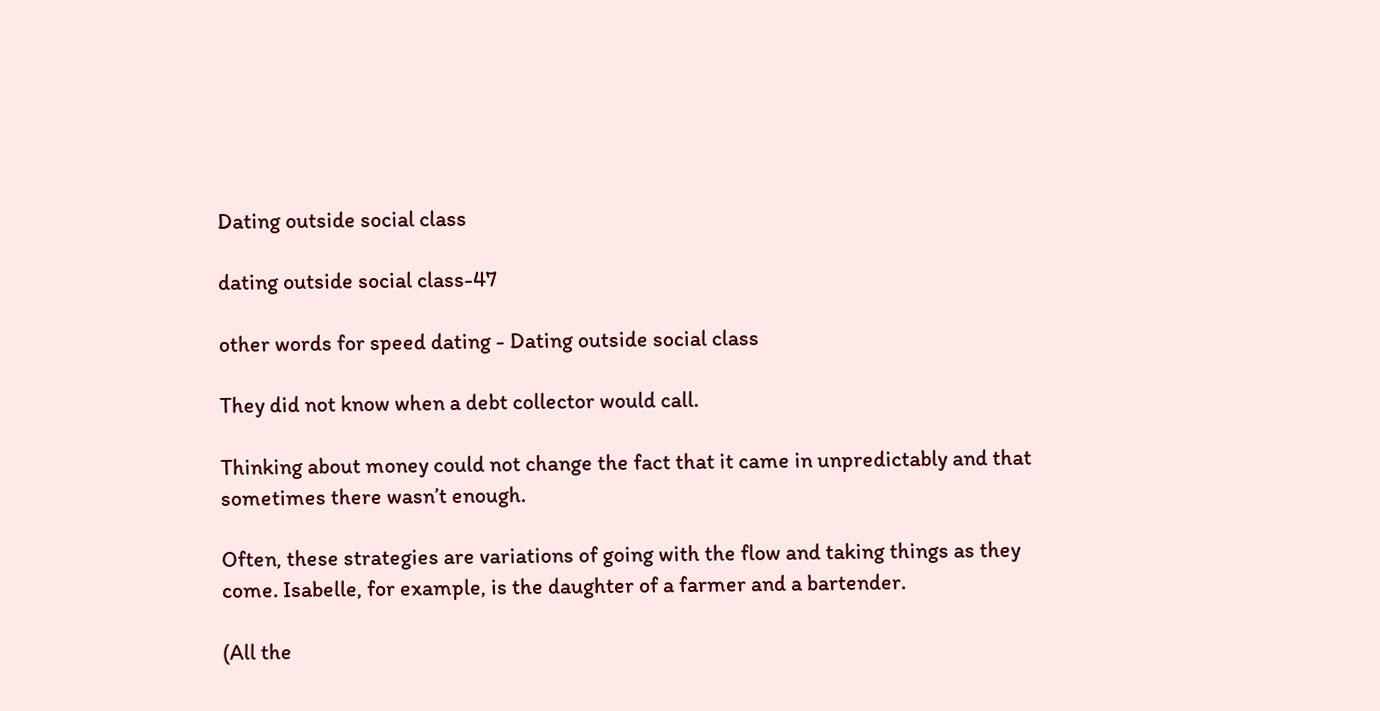Dating outside social class

dating outside social class-47

other words for speed dating - Dating outside social class

They did not know when a debt collector would call.

Thinking about money could not change the fact that it came in unpredictably and that sometimes there wasn’t enough.

Often, these strategies are variations of going with the flow and taking things as they come. Isabelle, for example, is the daughter of a farmer and a bartender.

(All the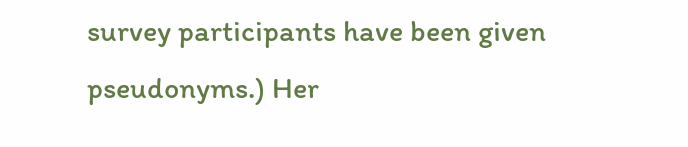survey participants have been given pseudonyms.) Her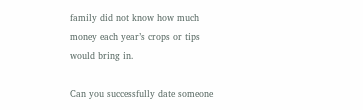family did not know how much money each year’s crops or tips would bring in.

Can you successfully date someone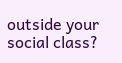outside your social class?